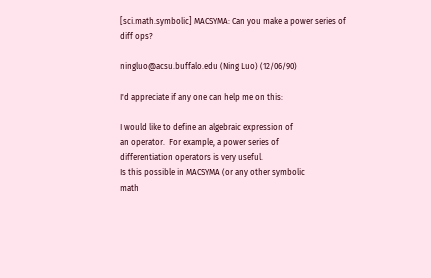[sci.math.symbolic] MACSYMA: Can you make a power series of diff ops?

ningluo@acsu.buffalo.edu (Ning Luo) (12/06/90)

I'd appreciate if any one can help me on this:

I would like to define an algebraic expression of
an operator.  For example, a power series of
differentiation operators is very useful.
Is this possible in MACSYMA (or any other symbolic
math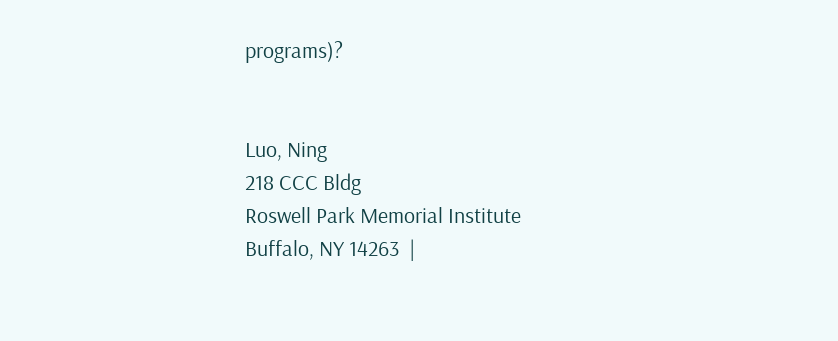programs)?


Luo, Ning
218 CCC Bldg
Roswell Park Memorial Institute
Buffalo, NY 14263  |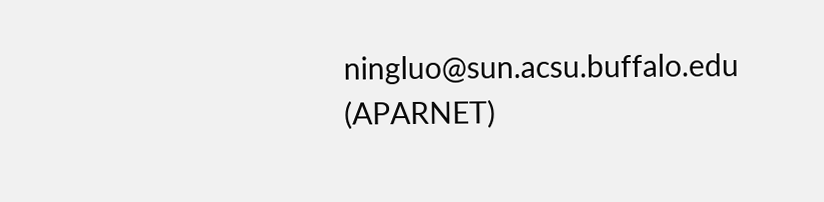ningluo@sun.acsu.buffalo.edu      (APARNET)